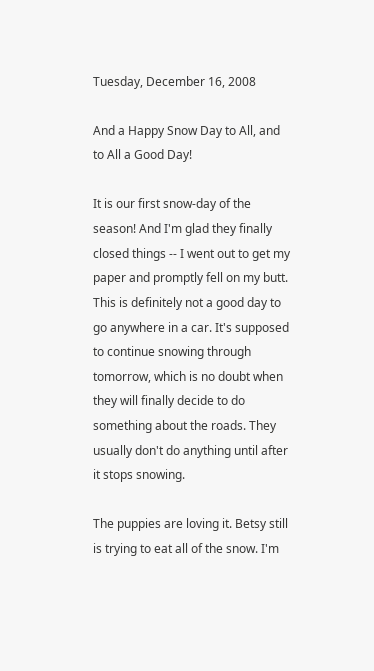Tuesday, December 16, 2008

And a Happy Snow Day to All, and to All a Good Day!

It is our first snow-day of the season! And I'm glad they finally closed things -- I went out to get my paper and promptly fell on my butt. This is definitely not a good day to go anywhere in a car. It's supposed to continue snowing through tomorrow, which is no doubt when they will finally decide to do something about the roads. They usually don't do anything until after it stops snowing.

The puppies are loving it. Betsy still is trying to eat all of the snow. I'm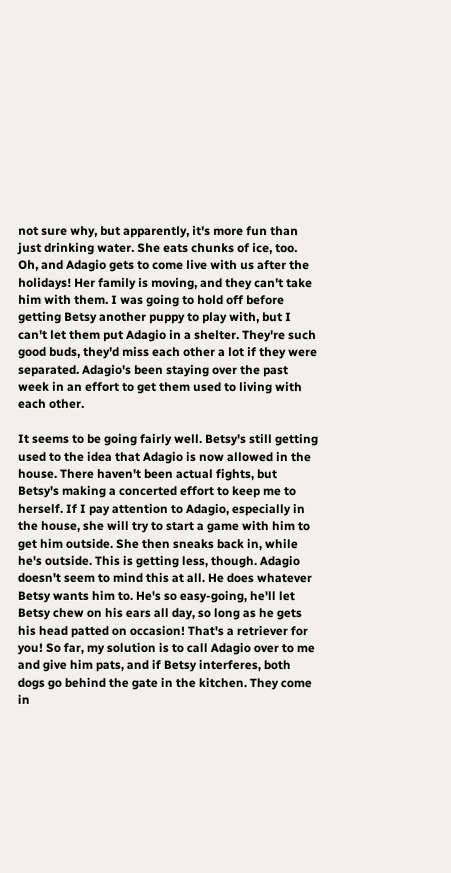not sure why, but apparently, it's more fun than just drinking water. She eats chunks of ice, too. Oh, and Adagio gets to come live with us after the holidays! Her family is moving, and they can't take him with them. I was going to hold off before getting Betsy another puppy to play with, but I can't let them put Adagio in a shelter. They're such good buds, they'd miss each other a lot if they were separated. Adagio's been staying over the past week in an effort to get them used to living with each other.

It seems to be going fairly well. Betsy's still getting used to the idea that Adagio is now allowed in the house. There haven't been actual fights, but Betsy's making a concerted effort to keep me to herself. If I pay attention to Adagio, especially in the house, she will try to start a game with him to get him outside. She then sneaks back in, while he's outside. This is getting less, though. Adagio doesn't seem to mind this at all. He does whatever Betsy wants him to. He's so easy-going, he'll let Betsy chew on his ears all day, so long as he gets his head patted on occasion! That's a retriever for you! So far, my solution is to call Adagio over to me and give him pats, and if Betsy interferes, both dogs go behind the gate in the kitchen. They come in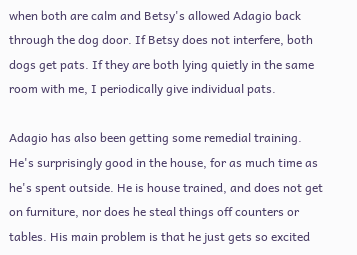when both are calm and Betsy's allowed Adagio back through the dog door. If Betsy does not interfere, both dogs get pats. If they are both lying quietly in the same room with me, I periodically give individual pats.

Adagio has also been getting some remedial training. He's surprisingly good in the house, for as much time as he's spent outside. He is house trained, and does not get on furniture, nor does he steal things off counters or tables. His main problem is that he just gets so excited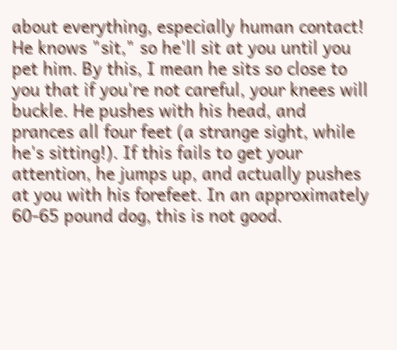about everything, especially human contact! He knows "sit," so he'll sit at you until you pet him. By this, I mean he sits so close to you that if you're not careful, your knees will buckle. He pushes with his head, and prances all four feet (a strange sight, while he's sitting!). If this fails to get your attention, he jumps up, and actually pushes at you with his forefeet. In an approximately 60-65 pound dog, this is not good.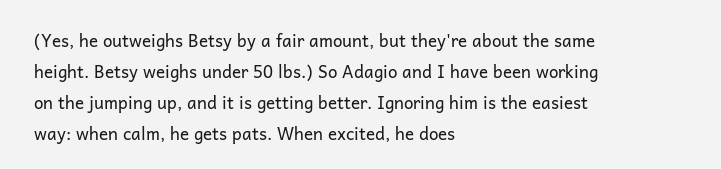(Yes, he outweighs Betsy by a fair amount, but they're about the same height. Betsy weighs under 50 lbs.) So Adagio and I have been working on the jumping up, and it is getting better. Ignoring him is the easiest way: when calm, he gets pats. When excited, he does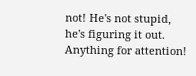not! He's not stupid, he's figuring it out. Anything for attention!